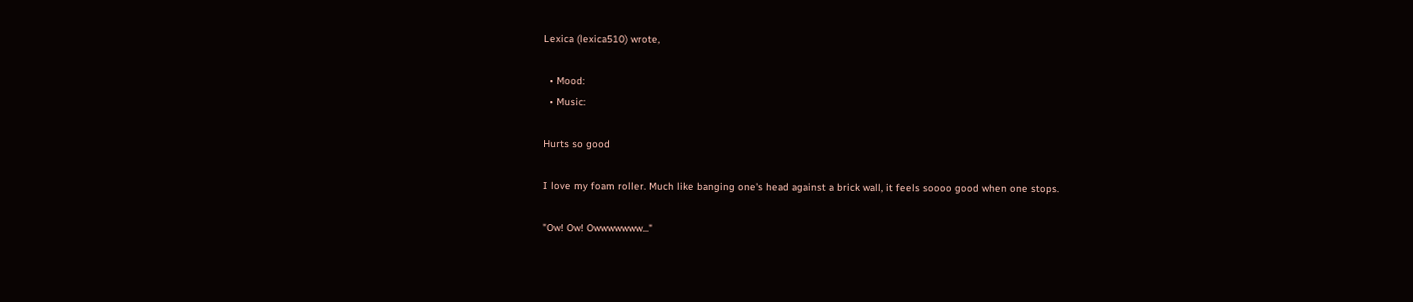Lexica (lexica510) wrote,

  • Mood:
  • Music:

Hurts so good

I love my foam roller. Much like banging one's head against a brick wall, it feels soooo good when one stops.

"Ow! Ow! Owwwwwww..."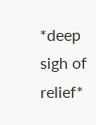*deep sigh of relief*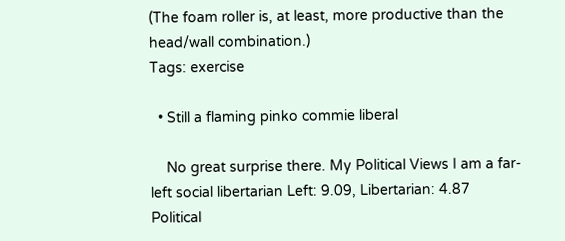(The foam roller is, at least, more productive than the head/wall combination.)
Tags: exercise

  • Still a flaming pinko commie liberal

    No great surprise there. My Political Views I am a far-left social libertarian Left: 9.09, Libertarian: 4.87 Political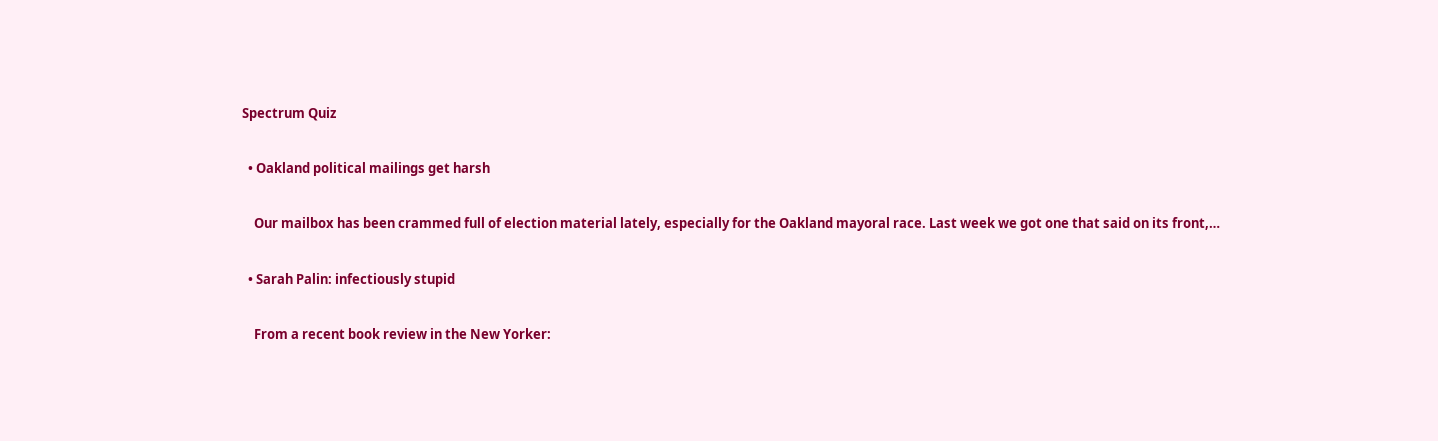Spectrum Quiz

  • Oakland political mailings get harsh

    Our mailbox has been crammed full of election material lately, especially for the Oakland mayoral race. Last week we got one that said on its front,…

  • Sarah Palin: infectiously stupid

    From a recent book review in the New Yorker: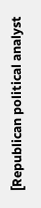[Republican political analyst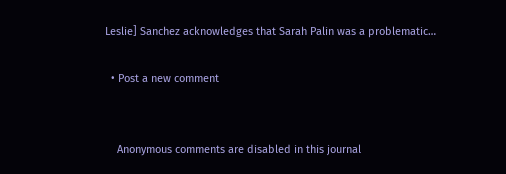Leslie] Sanchez acknowledges that Sarah Palin was a problematic…

  • Post a new comment


    Anonymous comments are disabled in this journal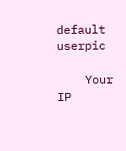default userpic

    Your IP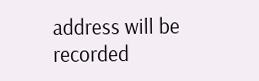address will be recorded